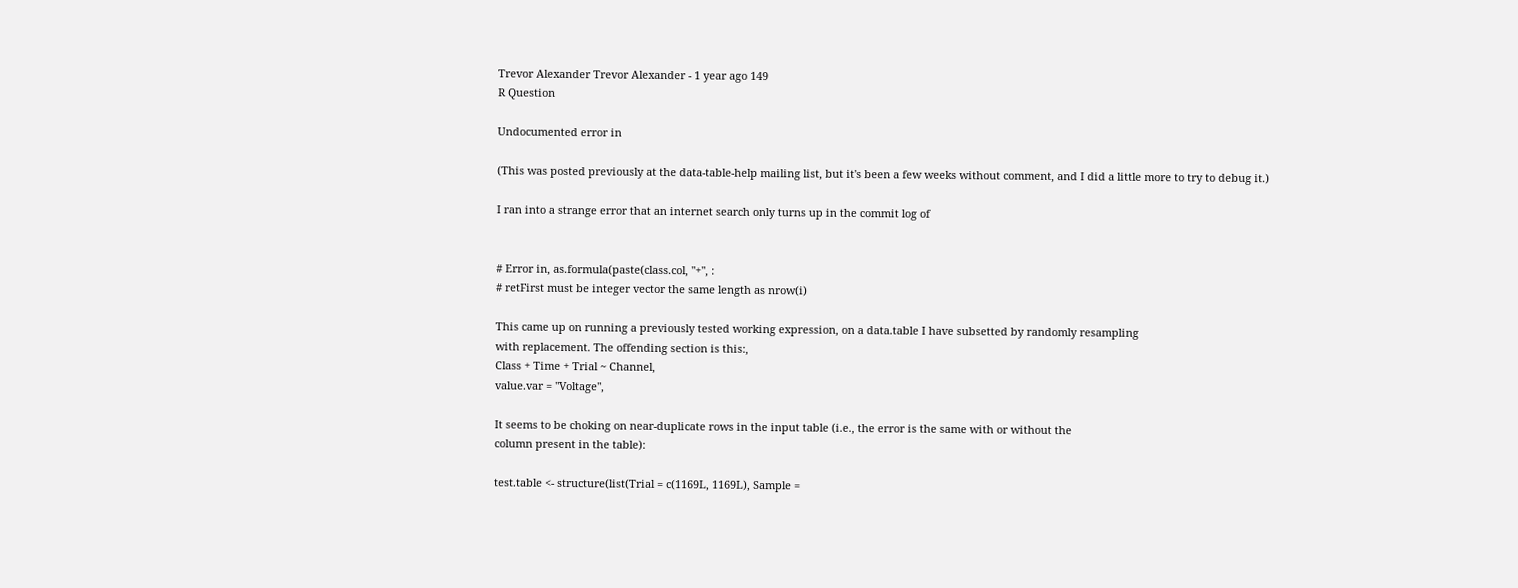Trevor Alexander Trevor Alexander - 1 year ago 149
R Question

Undocumented error in

(This was posted previously at the data-table-help mailing list, but it's been a few weeks without comment, and I did a little more to try to debug it.)

I ran into a strange error that an internet search only turns up in the commit log of


# Error in, as.formula(paste(class.col, "+", :
# retFirst must be integer vector the same length as nrow(i)

This came up on running a previously tested working expression, on a data.table I have subsetted by randomly resampling
with replacement. The offending section is this:,
Class + Time + Trial ~ Channel,
value.var = "Voltage",

It seems to be choking on near-duplicate rows in the input table (i.e., the error is the same with or without the
column present in the table):

test.table <- structure(list(Trial = c(1169L, 1169L), Sample =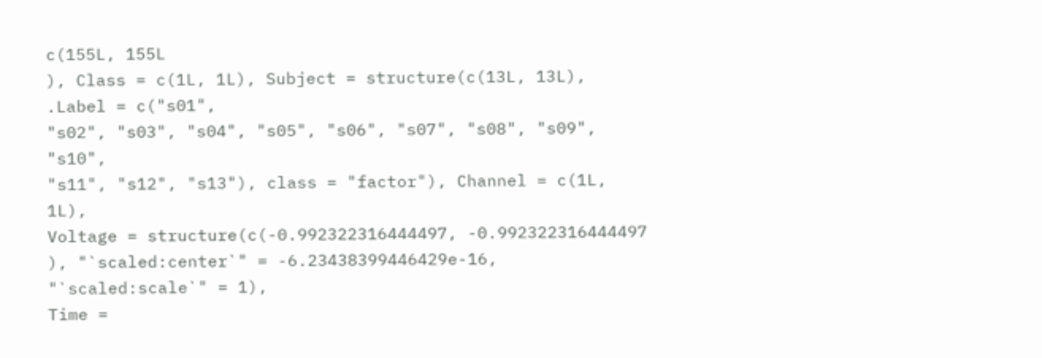c(155L, 155L
), Class = c(1L, 1L), Subject = structure(c(13L, 13L), .Label = c("s01",
"s02", "s03", "s04", "s05", "s06", "s07", "s08", "s09", "s10",
"s11", "s12", "s13"), class = "factor"), Channel = c(1L, 1L),
Voltage = structure(c(-0.992322316444497, -0.992322316444497
), "`scaled:center`" = -6.23438399446429e-16, "`scaled:scale`" = 1),
Time =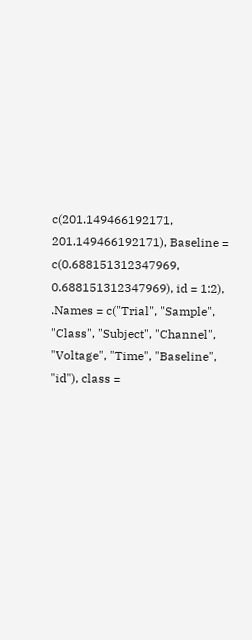c(201.149466192171, 201.149466192171), Baseline = c(0.688151312347969,
0.688151312347969), id = 1:2), .Names = c("Trial", "Sample",
"Class", "Subject", "Channel", "Voltage", "Time", "Baseline",
"id"), class =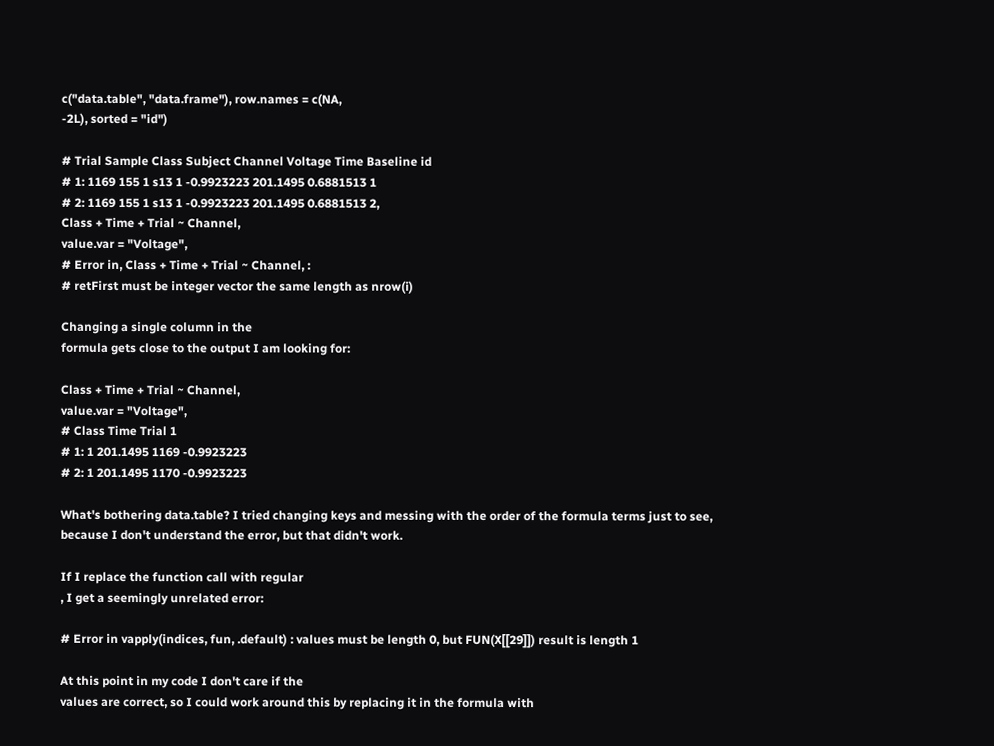c("data.table", "data.frame"), row.names = c(NA,
-2L), sorted = "id")

# Trial Sample Class Subject Channel Voltage Time Baseline id
# 1: 1169 155 1 s13 1 -0.9923223 201.1495 0.6881513 1
# 2: 1169 155 1 s13 1 -0.9923223 201.1495 0.6881513 2,
Class + Time + Trial ~ Channel,
value.var = "Voltage",
# Error in, Class + Time + Trial ~ Channel, :
# retFirst must be integer vector the same length as nrow(i)

Changing a single column in the
formula gets close to the output I am looking for:

Class + Time + Trial ~ Channel,
value.var = "Voltage",
# Class Time Trial 1
# 1: 1 201.1495 1169 -0.9923223
# 2: 1 201.1495 1170 -0.9923223

What's bothering data.table? I tried changing keys and messing with the order of the formula terms just to see, because I don't understand the error, but that didn't work.

If I replace the function call with regular
, I get a seemingly unrelated error:

# Error in vapply(indices, fun, .default) : values must be length 0, but FUN(X[[29]]) result is length 1

At this point in my code I don't care if the
values are correct, so I could work around this by replacing it in the formula with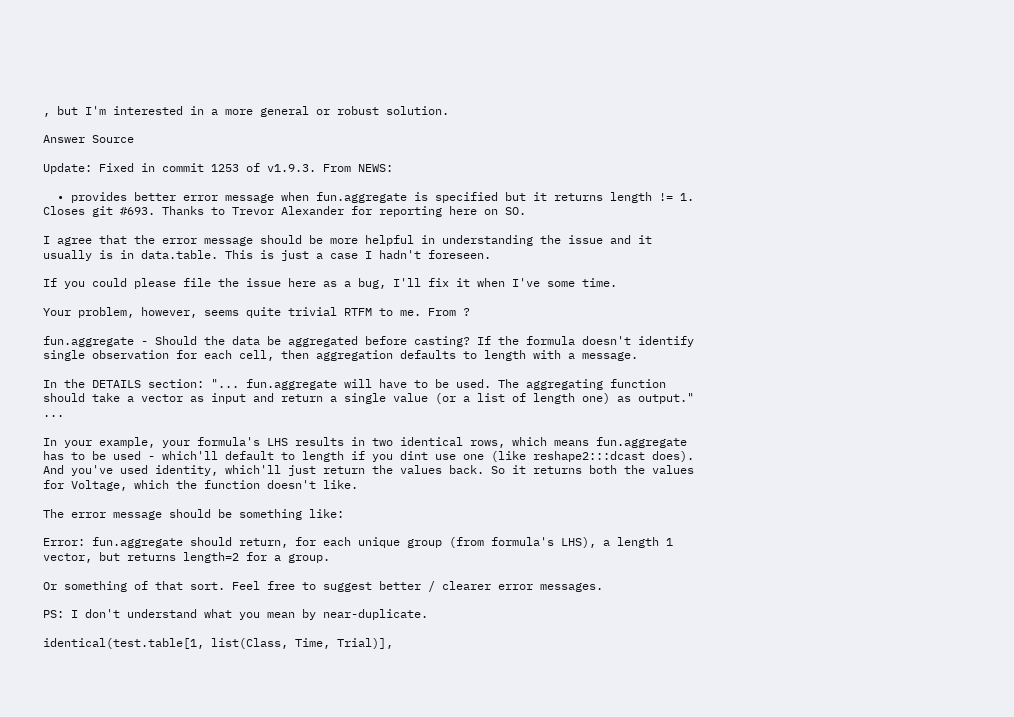, but I'm interested in a more general or robust solution.

Answer Source

Update: Fixed in commit 1253 of v1.9.3. From NEWS:

  • provides better error message when fun.aggregate is specified but it returns length != 1. Closes git #693. Thanks to Trevor Alexander for reporting here on SO.

I agree that the error message should be more helpful in understanding the issue and it usually is in data.table. This is just a case I hadn't foreseen.

If you could please file the issue here as a bug, I'll fix it when I've some time.

Your problem, however, seems quite trivial RTFM to me. From ?

fun.aggregate - Should the data be aggregated before casting? If the formula doesn't identify single observation for each cell, then aggregation defaults to length with a message.

In the DETAILS section: "... fun.aggregate will have to be used. The aggregating function should take a vector as input and return a single value (or a list of length one) as output." ...

In your example, your formula's LHS results in two identical rows, which means fun.aggregate has to be used - which'll default to length if you dint use one (like reshape2:::dcast does). And you've used identity, which'll just return the values back. So it returns both the values for Voltage, which the function doesn't like.

The error message should be something like:

Error: fun.aggregate should return, for each unique group (from formula's LHS), a length 1 vector, but returns length=2 for a group.

Or something of that sort. Feel free to suggest better / clearer error messages.

PS: I don't understand what you mean by near-duplicate.

identical(test.table[1, list(Class, Time, Trial)],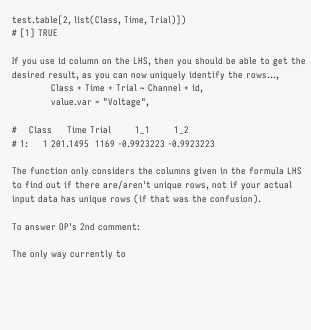test.table[2, list(Class, Time, Trial)])
# [1] TRUE

If you use id column on the LHS, then you should be able to get the desired result, as you can now uniquely identify the rows...,
             Class + Time + Trial ~ Channel + id,
             value.var = "Voltage",

#    Class     Time Trial        1_1        1_2
# 1:     1 201.1495  1169 -0.9923223 -0.9923223

The function only considers the columns given in the formula LHS to find out if there are/aren't unique rows, not if your actual input data has unique rows (if that was the confusion).

To answer OP's 2nd comment:

The only way currently to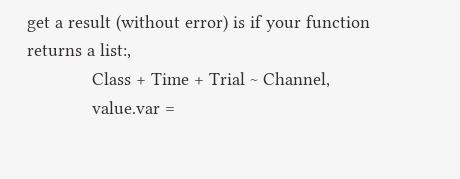get a result (without error) is if your function returns a list:,
             Class + Time + Trial ~ Channel,
             value.var =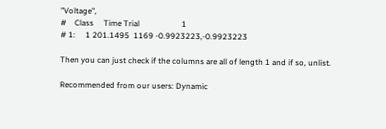"Voltage",
#    Class     Time Trial                     1
# 1:     1 201.1495  1169 -0.9923223,-0.9923223

Then you can just check if the columns are all of length 1 and if so, unlist.

Recommended from our users: Dynamic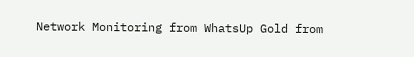Network Monitoring from WhatsUp Gold from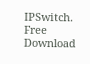IPSwitch. Free Download